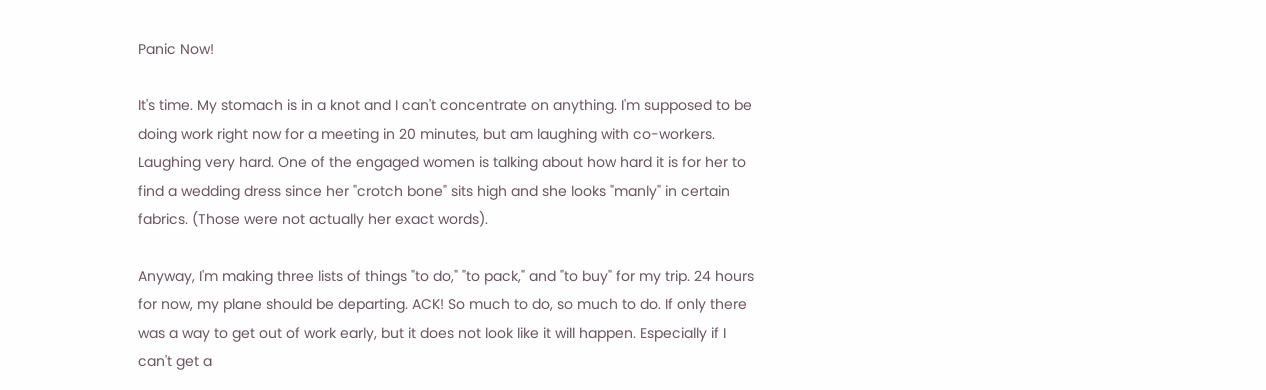Panic Now!

It's time. My stomach is in a knot and I can't concentrate on anything. I'm supposed to be doing work right now for a meeting in 20 minutes, but am laughing with co-workers. Laughing very hard. One of the engaged women is talking about how hard it is for her to find a wedding dress since her "crotch bone" sits high and she looks "manly" in certain fabrics. (Those were not actually her exact words).

Anyway, I'm making three lists of things "to do," "to pack," and "to buy" for my trip. 24 hours for now, my plane should be departing. ACK! So much to do, so much to do. If only there was a way to get out of work early, but it does not look like it will happen. Especially if I can't get a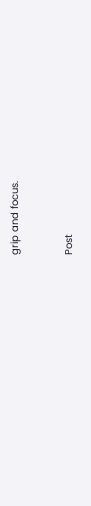grip and focus.


Post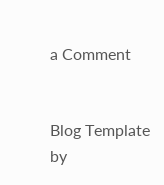a Comment


Blog Template by